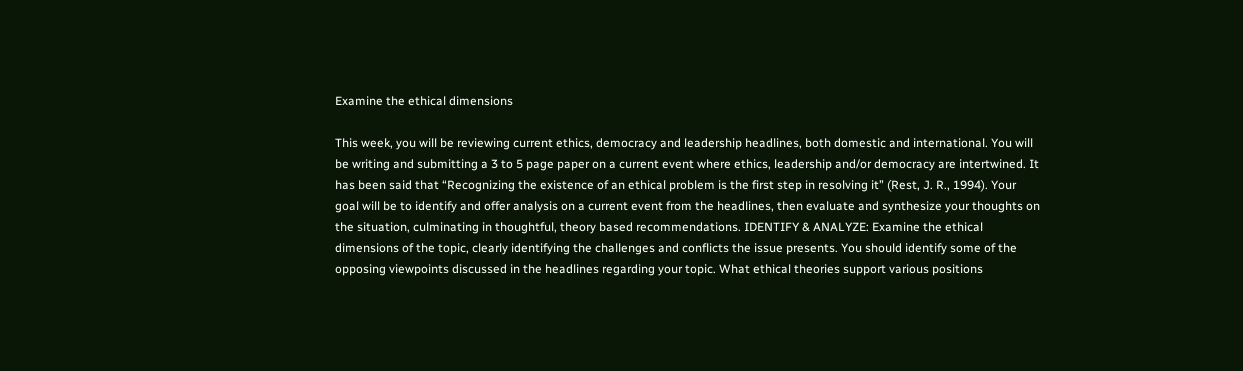Examine the ethical dimensions

This week, you will be reviewing current ethics, democracy and leadership headlines, both domestic and international. You will be writing and submitting a 3 to 5 page paper on a current event where ethics, leadership and/or democracy are intertwined. It has been said that “Recognizing the existence of an ethical problem is the first step in resolving it” (Rest, J. R., 1994). Your goal will be to identify and offer analysis on a current event from the headlines, then evaluate and synthesize your thoughts on the situation, culminating in thoughtful, theory based recommendations. IDENTIFY & ANALYZE: Examine the ethical dimensions of the topic, clearly identifying the challenges and conflicts the issue presents. You should identify some of the opposing viewpoints discussed in the headlines regarding your topic. What ethical theories support various positions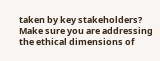taken by key stakeholders? Make sure you are addressing the ethical dimensions of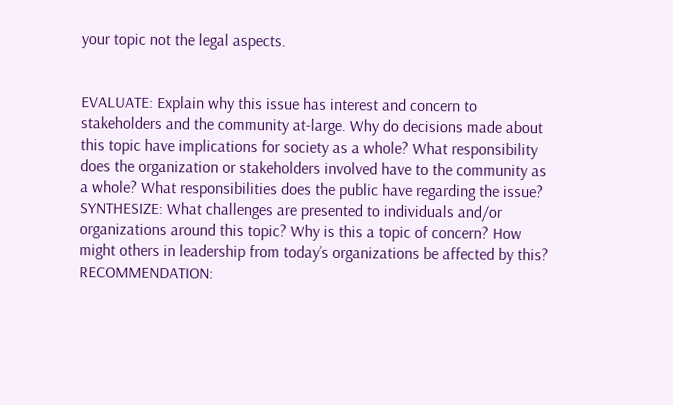your topic not the legal aspects.


EVALUATE: Explain why this issue has interest and concern to stakeholders and the community at-large. Why do decisions made about this topic have implications for society as a whole? What responsibility does the organization or stakeholders involved have to the community as a whole? What responsibilities does the public have regarding the issue? SYNTHESIZE: What challenges are presented to individuals and/or organizations around this topic? Why is this a topic of concern? How might others in leadership from today’s organizations be affected by this? RECOMMENDATION: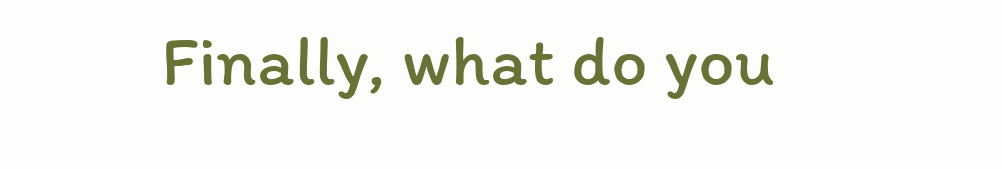Finally, what do you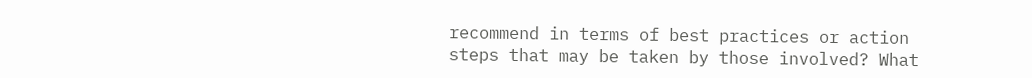recommend in terms of best practices or action steps that may be taken by those involved? What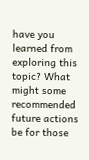have you learned from exploring this topic? What might some recommended future actions be for those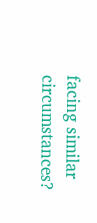facing similar circumstances?